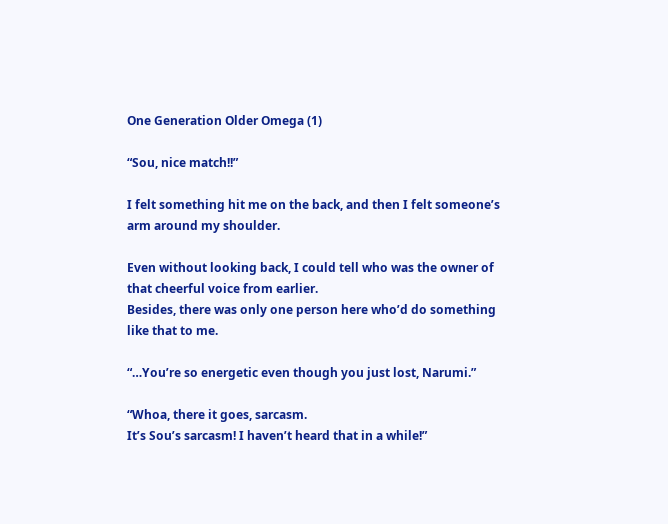One Generation Older Omega (1)

“Sou, nice match!!”

I felt something hit me on the back, and then I felt someone’s arm around my shoulder.

Even without looking back, I could tell who was the owner of that cheerful voice from earlier.
Besides, there was only one person here who’d do something like that to me.

“…You’re so energetic even though you just lost, Narumi.”

“Whoa, there it goes, sarcasm.
It’s Sou’s sarcasm! I haven’t heard that in a while!”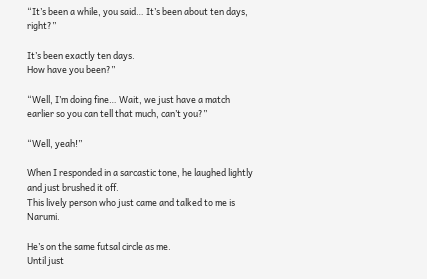“It’s been a while, you said… It’s been about ten days, right?”

It’s been exactly ten days.
How have you been?”

“Well, I’m doing fine… Wait, we just have a match earlier so you can tell that much, can’t you?”

“Well, yeah!”

When I responded in a sarcastic tone, he laughed lightly and just brushed it off.
This lively person who just came and talked to me is Narumi.

He’s on the same futsal circle as me.
Until just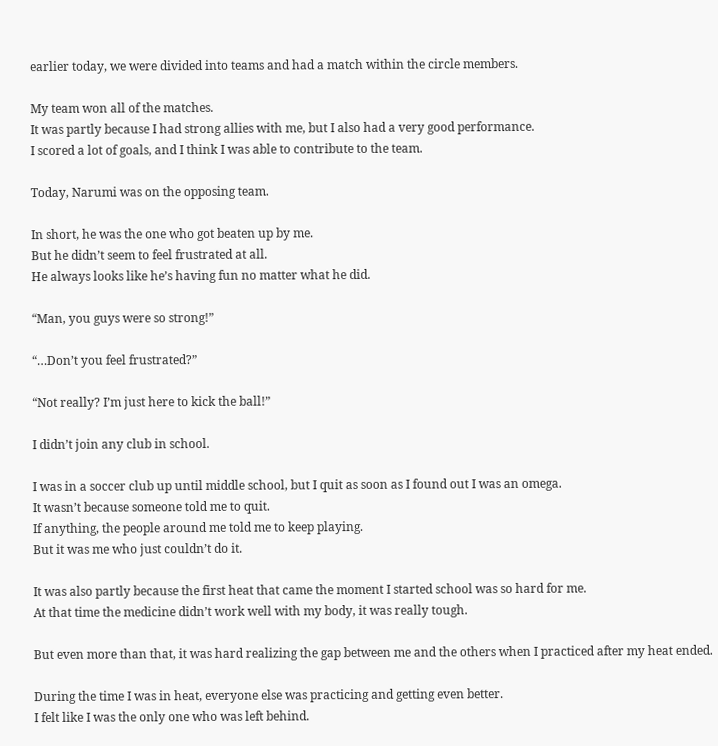earlier today, we were divided into teams and had a match within the circle members.

My team won all of the matches.
It was partly because I had strong allies with me, but I also had a very good performance.
I scored a lot of goals, and I think I was able to contribute to the team.

Today, Narumi was on the opposing team.

In short, he was the one who got beaten up by me.
But he didn’t seem to feel frustrated at all.
He always looks like he’s having fun no matter what he did.

“Man, you guys were so strong!”

“…Don’t you feel frustrated?”

“Not really? I’m just here to kick the ball!”

I didn’t join any club in school.

I was in a soccer club up until middle school, but I quit as soon as I found out I was an omega.
It wasn’t because someone told me to quit.
If anything, the people around me told me to keep playing.
But it was me who just couldn’t do it.

It was also partly because the first heat that came the moment I started school was so hard for me.
At that time the medicine didn’t work well with my body, it was really tough.

But even more than that, it was hard realizing the gap between me and the others when I practiced after my heat ended.

During the time I was in heat, everyone else was practicing and getting even better.
I felt like I was the only one who was left behind.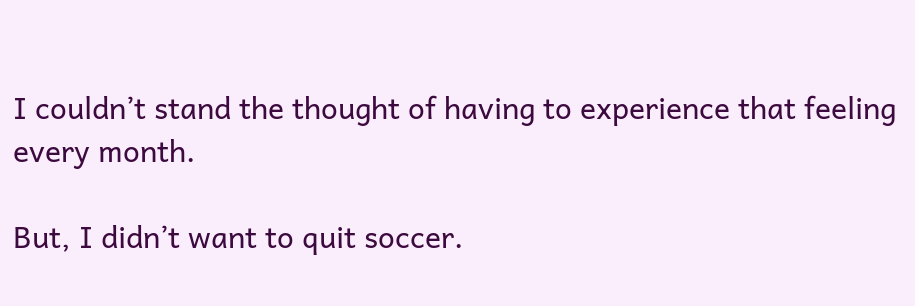I couldn’t stand the thought of having to experience that feeling every month.

But, I didn’t want to quit soccer.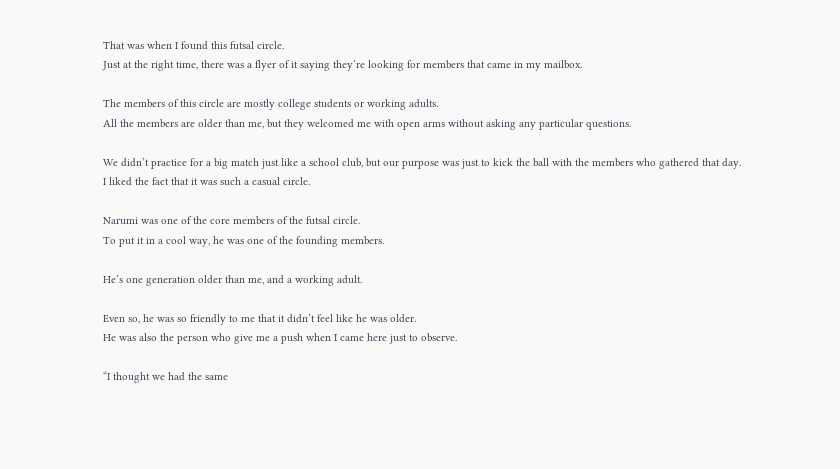That was when I found this futsal circle.
Just at the right time, there was a flyer of it saying they’re looking for members that came in my mailbox.

The members of this circle are mostly college students or working adults.
All the members are older than me, but they welcomed me with open arms without asking any particular questions.

We didn’t practice for a big match just like a school club, but our purpose was just to kick the ball with the members who gathered that day.
I liked the fact that it was such a casual circle.

Narumi was one of the core members of the futsal circle.
To put it in a cool way, he was one of the founding members.

He’s one generation older than me, and a working adult.

Even so, he was so friendly to me that it didn’t feel like he was older.
He was also the person who give me a push when I came here just to observe.

“I thought we had the same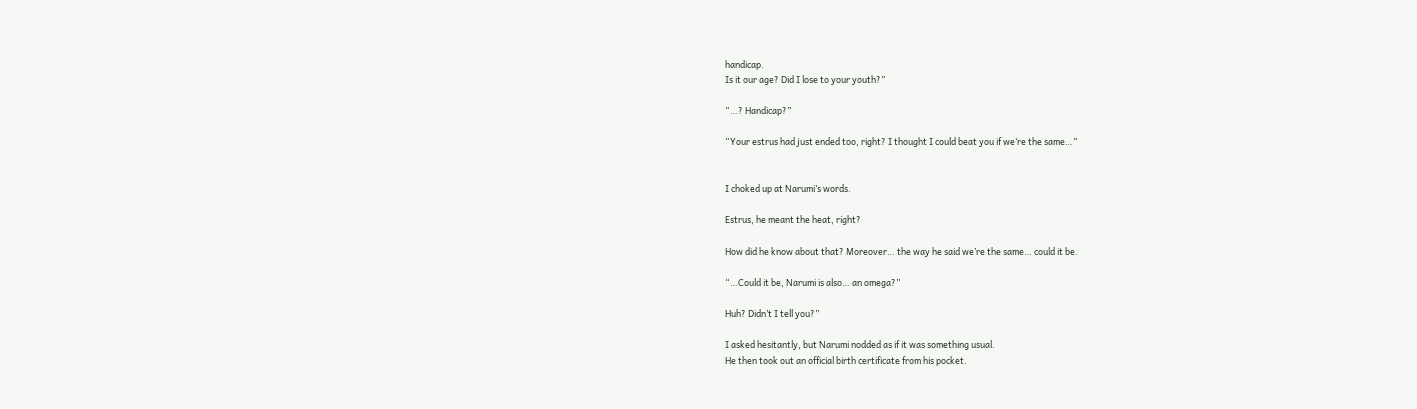handicap.
Is it our age? Did I lose to your youth?”

“…? Handicap?”

“Your estrus had just ended too, right? I thought I could beat you if we’re the same…”


I choked up at Narumi’s words.

Estrus, he meant the heat, right?

How did he know about that? Moreover… the way he said we’re the same… could it be.

“…Could it be, Narumi is also… an omega?”

Huh? Didn’t I tell you?”

I asked hesitantly, but Narumi nodded as if it was something usual.
He then took out an official birth certificate from his pocket.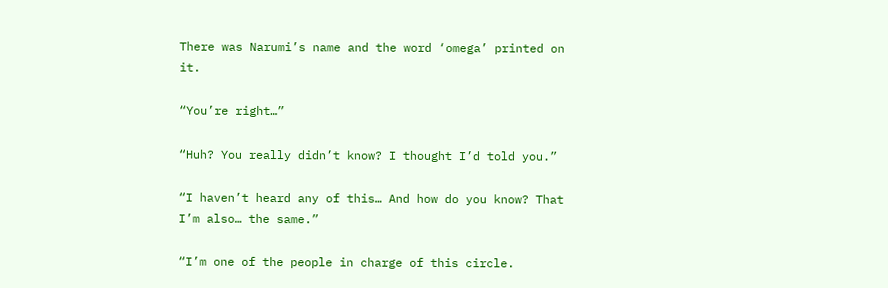There was Narumi’s name and the word ‘omega’ printed on it.

“You’re right…”

“Huh? You really didn’t know? I thought I’d told you.”

“I haven’t heard any of this… And how do you know? That I’m also… the same.”

“I’m one of the people in charge of this circle.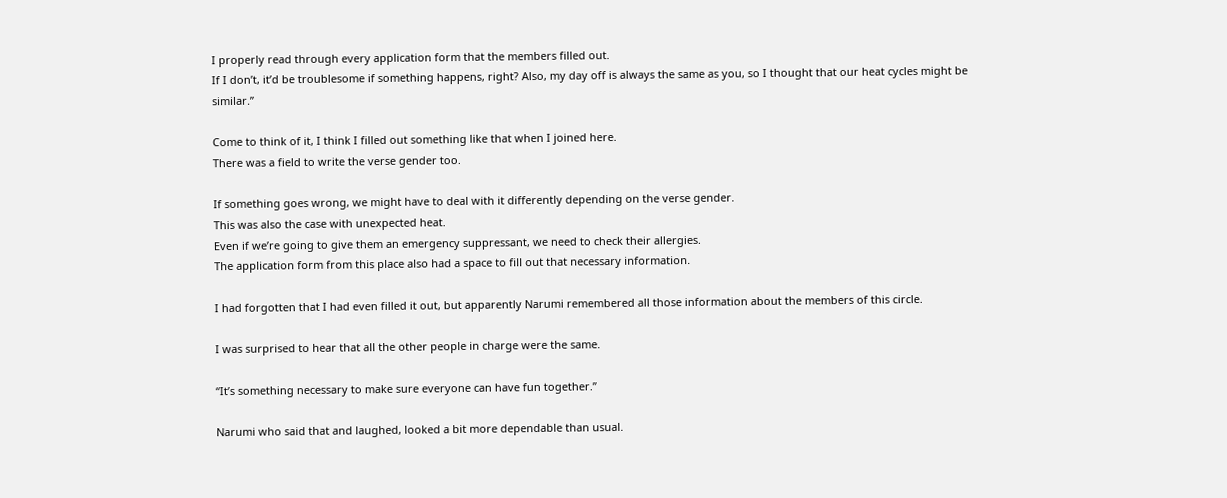I properly read through every application form that the members filled out.
If I don’t, it’d be troublesome if something happens, right? Also, my day off is always the same as you, so I thought that our heat cycles might be similar.”

Come to think of it, I think I filled out something like that when I joined here.
There was a field to write the verse gender too.

If something goes wrong, we might have to deal with it differently depending on the verse gender.
This was also the case with unexpected heat.
Even if we’re going to give them an emergency suppressant, we need to check their allergies.
The application form from this place also had a space to fill out that necessary information.

I had forgotten that I had even filled it out, but apparently Narumi remembered all those information about the members of this circle.

I was surprised to hear that all the other people in charge were the same.

“It’s something necessary to make sure everyone can have fun together.”

Narumi who said that and laughed, looked a bit more dependable than usual.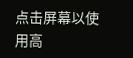点击屏幕以使用高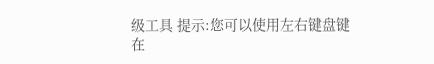级工具 提示:您可以使用左右键盘键在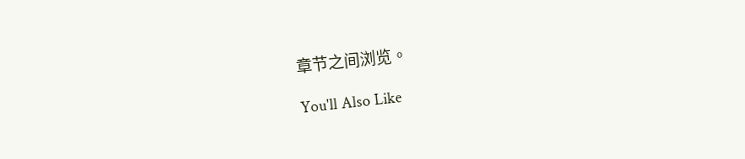章节之间浏览。

You'll Also Like